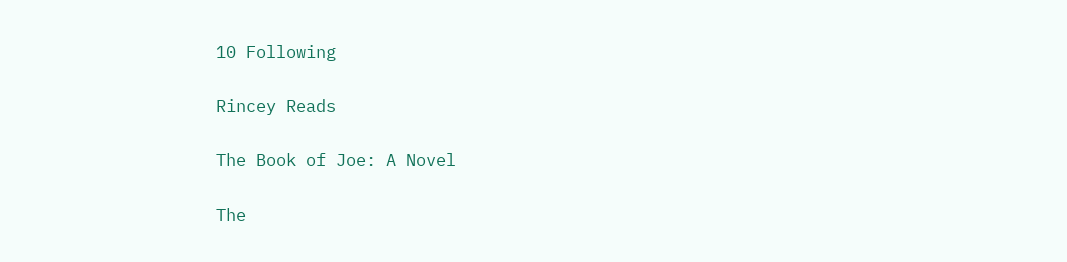10 Following

Rincey Reads

The Book of Joe: A Novel

The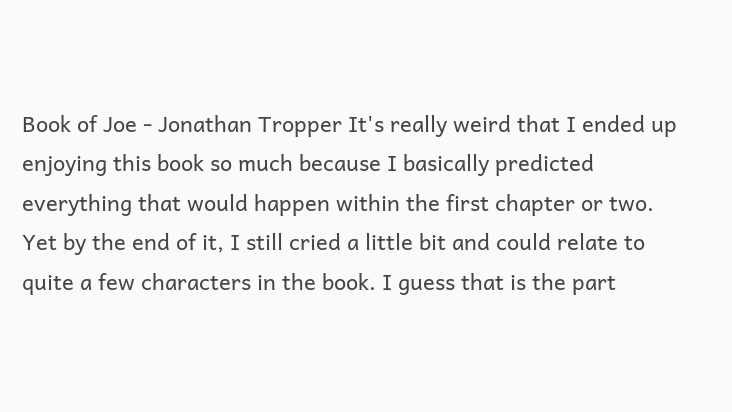Book of Joe - Jonathan Tropper It's really weird that I ended up enjoying this book so much because I basically predicted everything that would happen within the first chapter or two. Yet by the end of it, I still cried a little bit and could relate to quite a few characters in the book. I guess that is the part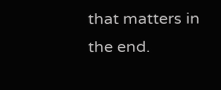that matters in the end.